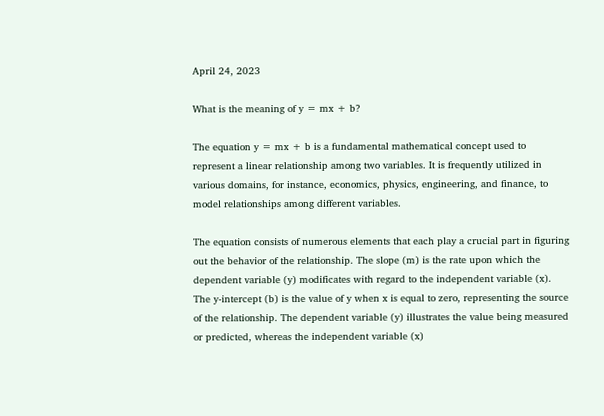April 24, 2023

What is the meaning of y = mx + b?

The equation y = mx + b is a fundamental mathematical concept used to represent a linear relationship among two variables. It is frequently utilized in various domains, for instance, economics, physics, engineering, and finance, to model relationships among different variables.

The equation consists of numerous elements that each play a crucial part in figuring out the behavior of the relationship. The slope (m) is the rate upon which the dependent variable (y) modificates with regard to the independent variable (x). The y-intercept (b) is the value of y when x is equal to zero, representing the source of the relationship. The dependent variable (y) illustrates the value being measured or predicted, whereas the independent variable (x)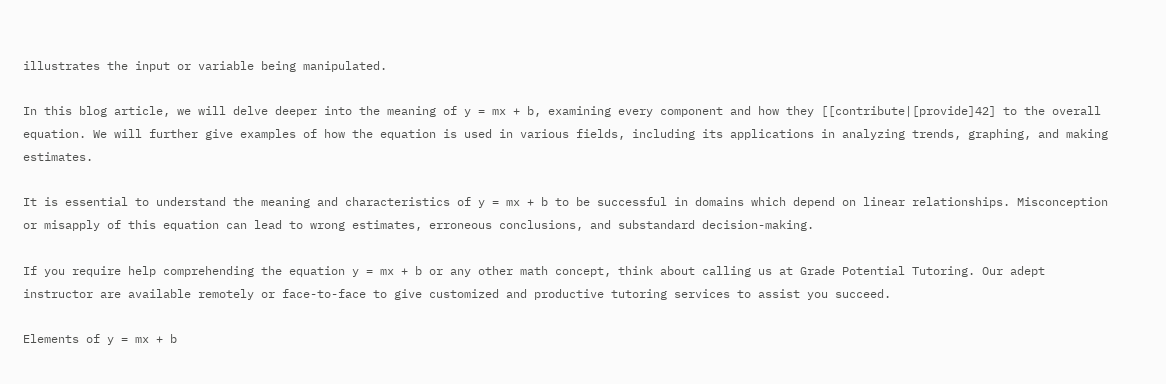illustrates the input or variable being manipulated.

In this blog article, we will delve deeper into the meaning of y = mx + b, examining every component and how they [[contribute|[provide]42] to the overall equation. We will further give examples of how the equation is used in various fields, including its applications in analyzing trends, graphing, and making estimates.

It is essential to understand the meaning and characteristics of y = mx + b to be successful in domains which depend on linear relationships. Misconception or misapply of this equation can lead to wrong estimates, erroneous conclusions, and substandard decision-making.

If you require help comprehending the equation y = mx + b or any other math concept, think about calling us at Grade Potential Tutoring. Our adept instructor are available remotely or face-to-face to give customized and productive tutoring services to assist you succeed.

Elements of y = mx + b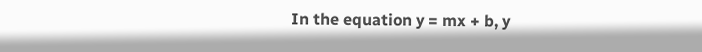In the equation y = mx + b, y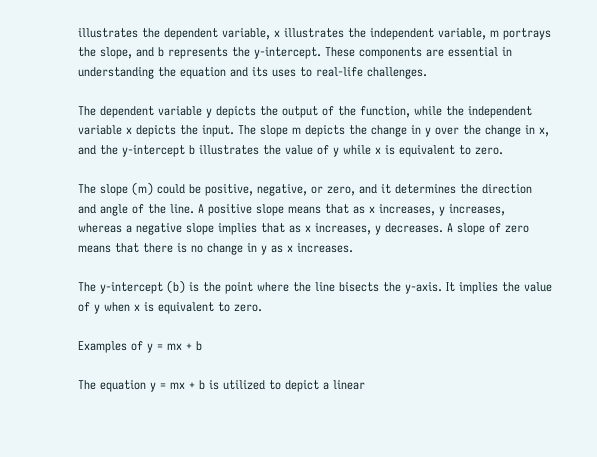illustrates the dependent variable, x illustrates the independent variable, m portrays the slope, and b represents the y-intercept. These components are essential in understanding the equation and its uses to real-life challenges.

The dependent variable y depicts the output of the function, while the independent variable x depicts the input. The slope m depicts the change in y over the change in x, and the y-intercept b illustrates the value of y while x is equivalent to zero.

The slope (m) could be positive, negative, or zero, and it determines the direction and angle of the line. A positive slope means that as x increases, y increases, whereas a negative slope implies that as x increases, y decreases. A slope of zero means that there is no change in y as x increases.

The y-intercept (b) is the point where the line bisects the y-axis. It implies the value of y when x is equivalent to zero.

Examples of y = mx + b

The equation y = mx + b is utilized to depict a linear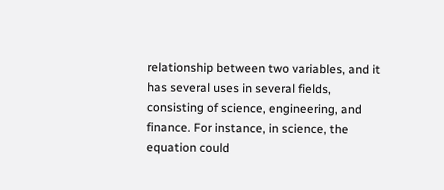relationship between two variables, and it has several uses in several fields, consisting of science, engineering, and finance. For instance, in science, the equation could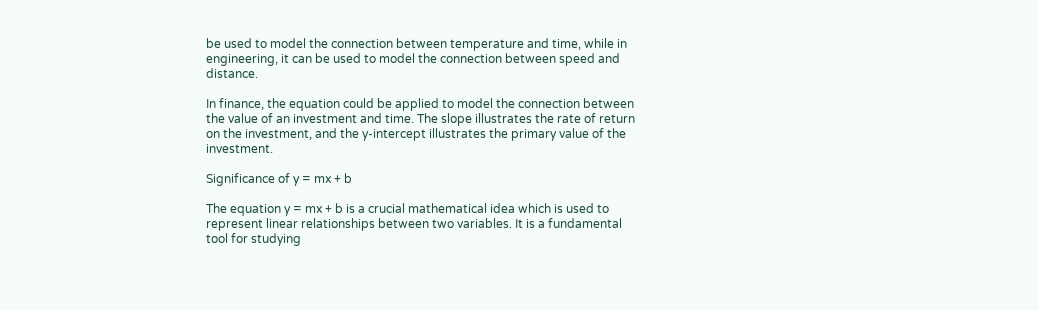be used to model the connection between temperature and time, while in engineering, it can be used to model the connection between speed and distance.

In finance, the equation could be applied to model the connection between the value of an investment and time. The slope illustrates the rate of return on the investment, and the y-intercept illustrates the primary value of the investment.

Significance of y = mx + b

The equation y = mx + b is a crucial mathematical idea which is used to represent linear relationships between two variables. It is a fundamental tool for studying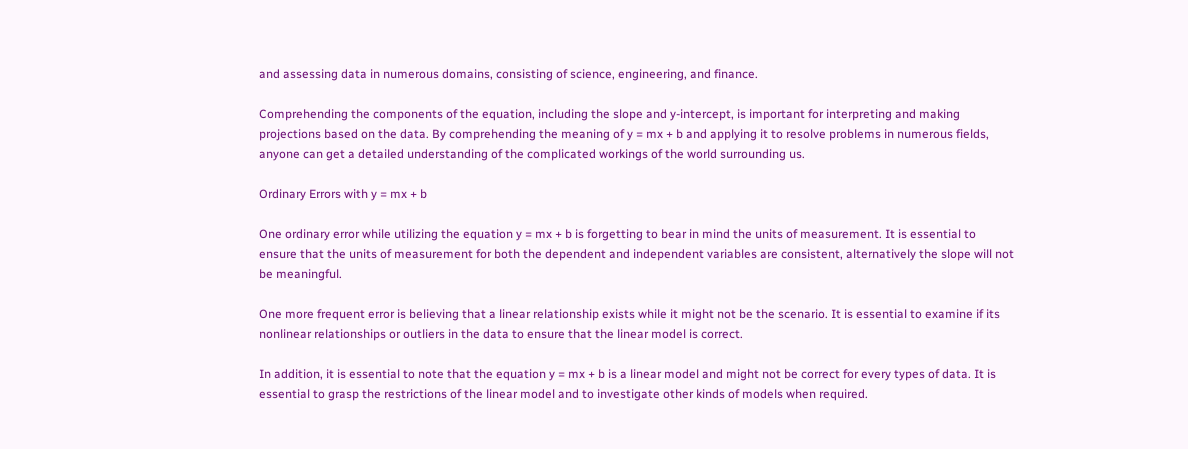and assessing data in numerous domains, consisting of science, engineering, and finance.

Comprehending the components of the equation, including the slope and y-intercept, is important for interpreting and making projections based on the data. By comprehending the meaning of y = mx + b and applying it to resolve problems in numerous fields, anyone can get a detailed understanding of the complicated workings of the world surrounding us.

Ordinary Errors with y = mx + b

One ordinary error while utilizing the equation y = mx + b is forgetting to bear in mind the units of measurement. It is essential to ensure that the units of measurement for both the dependent and independent variables are consistent, alternatively the slope will not be meaningful.

One more frequent error is believing that a linear relationship exists while it might not be the scenario. It is essential to examine if its nonlinear relationships or outliers in the data to ensure that the linear model is correct.

In addition, it is essential to note that the equation y = mx + b is a linear model and might not be correct for every types of data. It is essential to grasp the restrictions of the linear model and to investigate other kinds of models when required.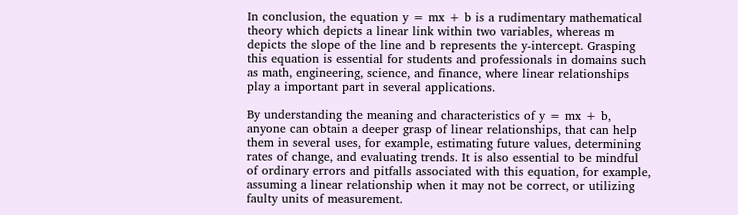In conclusion, the equation y = mx + b is a rudimentary mathematical theory which depicts a linear link within two variables, whereas m depicts the slope of the line and b represents the y-intercept. Grasping this equation is essential for students and professionals in domains such as math, engineering, science, and finance, where linear relationships play a important part in several applications.

By understanding the meaning and characteristics of y = mx + b, anyone can obtain a deeper grasp of linear relationships, that can help them in several uses, for example, estimating future values, determining rates of change, and evaluating trends. It is also essential to be mindful of ordinary errors and pitfalls associated with this equation, for example, assuming a linear relationship when it may not be correct, or utilizing faulty units of measurement.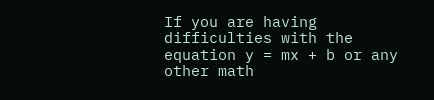If you are having difficulties with the equation y = mx + b or any other math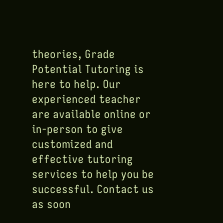theories, Grade Potential Tutoring is here to help. Our experienced teacher are available online or in-person to give customized and effective tutoring services to help you be successful. Contact us as soon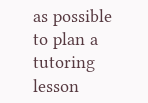as possible to plan a tutoring lesson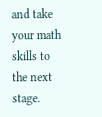and take your math skills to the next stage.